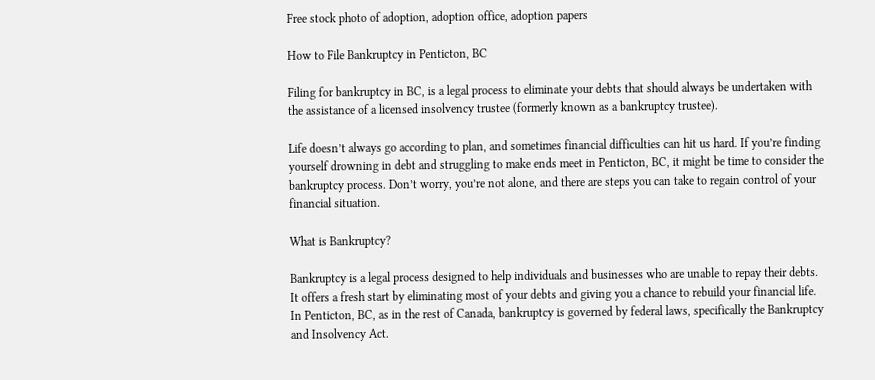Free stock photo of adoption, adoption office, adoption papers

How to File Bankruptcy in Penticton, BC

Filing for bankruptcy in BC, is a legal process to eliminate your debts that should always be undertaken with the assistance of a licensed insolvency trustee (formerly known as a bankruptcy trustee).

Life doesn’t always go according to plan, and sometimes financial difficulties can hit us hard. If you’re finding yourself drowning in debt and struggling to make ends meet in Penticton, BC, it might be time to consider the bankruptcy process. Don’t worry, you’re not alone, and there are steps you can take to regain control of your financial situation.

What is Bankruptcy?

Bankruptcy is a legal process designed to help individuals and businesses who are unable to repay their debts. It offers a fresh start by eliminating most of your debts and giving you a chance to rebuild your financial life. In Penticton, BC, as in the rest of Canada, bankruptcy is governed by federal laws, specifically the Bankruptcy and Insolvency Act.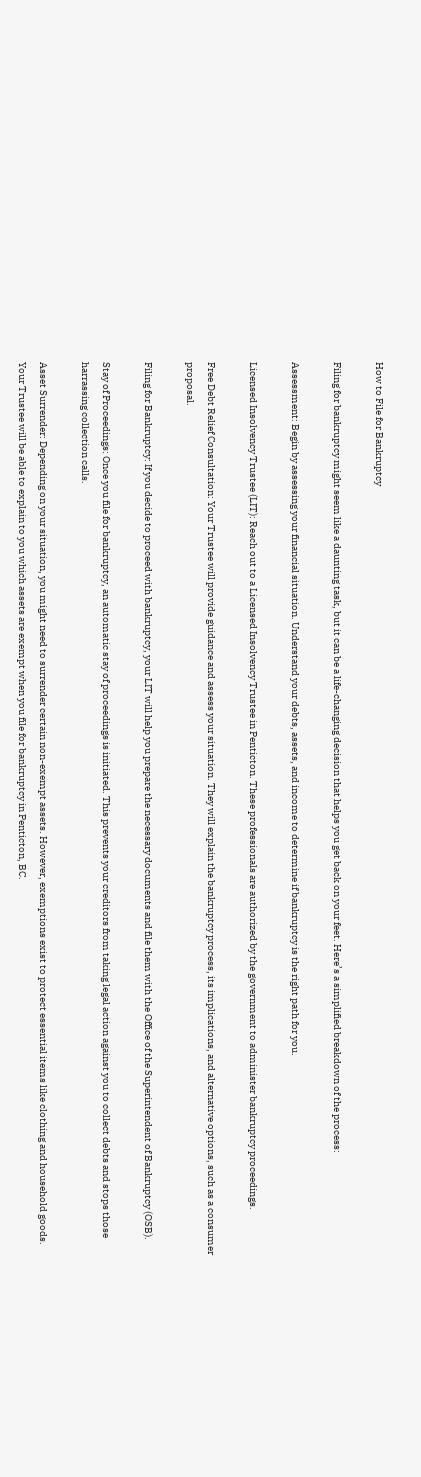How to File for Bankruptcy

Filing for bankruptcy might seem like a daunting task, but it can be a life-changing decision that helps you get back on your feet. Here’s a simplified breakdown of the process:

Assessment: Begin by assessing your financial situation. Understand your debts, assets, and income to determine if bankruptcy is the right path for you.

Licensed Insolvency Trustee (LIT): Reach out to a Licensed Insolvency Trustee in Penticton. These professionals are authorized by the government to administer bankruptcy proceedings.

Free Debt Relief Consultation: Your Trustee will provide guidance and assess your situation. They will explain the bankruptcy process, its implications, and alternative options, such as a consumer proposal.

Filing for Bankruptcy: If you decide to proceed with bankruptcy, your LIT will help you prepare the necessary documents and file them with the Office of the Superintendent of Bankruptcy (OSB).

Stay of Proceedings: Once you file for bankruptcy, an automatic stay of proceedings is initiated. This prevents your creditors from taking legal action against you to collect debts and stops those harrassing collection calls.

Asset Surrender: Depending on your situation, you might need to surrender certain non-exempt assets. However, exemptions exist to protect essential items like clothing and household goods. Your Trustee will be able to explain to you which assets are exempt when you file for bankruptcy in Penticton, BC.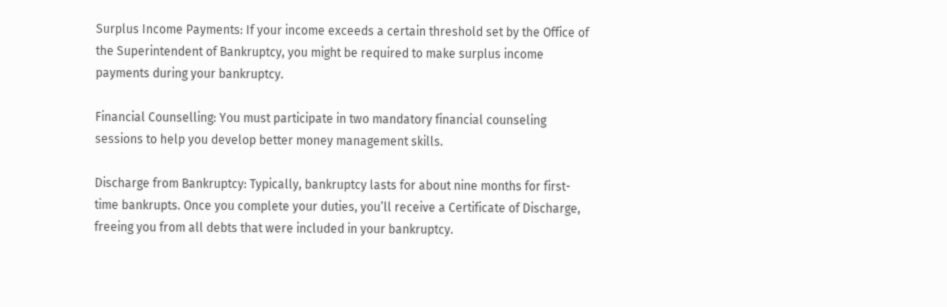Surplus Income Payments: If your income exceeds a certain threshold set by the Office of the Superintendent of Bankruptcy, you might be required to make surplus income payments during your bankruptcy.

Financial Counselling: You must participate in two mandatory financial counseling sessions to help you develop better money management skills.

Discharge from Bankruptcy: Typically, bankruptcy lasts for about nine months for first-time bankrupts. Once you complete your duties, you’ll receive a Certificate of Discharge, freeing you from all debts that were included in your bankruptcy.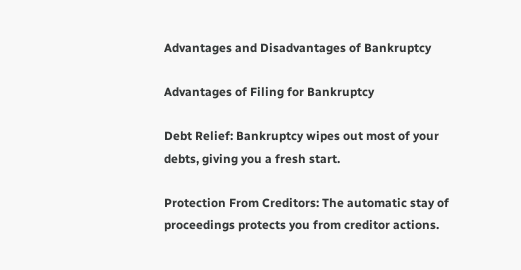Advantages and Disadvantages of Bankruptcy

Advantages of Filing for Bankruptcy

Debt Relief: Bankruptcy wipes out most of your debts, giving you a fresh start.

Protection From Creditors: The automatic stay of proceedings protects you from creditor actions.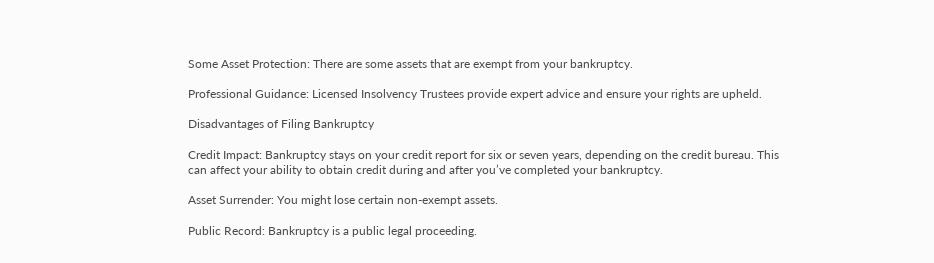Some Asset Protection: There are some assets that are exempt from your bankruptcy.

Professional Guidance: Licensed Insolvency Trustees provide expert advice and ensure your rights are upheld.

Disadvantages of Filing Bankruptcy

Credit Impact: Bankruptcy stays on your credit report for six or seven years, depending on the credit bureau. This can affect your ability to obtain credit during and after you’ve completed your bankruptcy.

Asset Surrender: You might lose certain non-exempt assets.

Public Record: Bankruptcy is a public legal proceeding.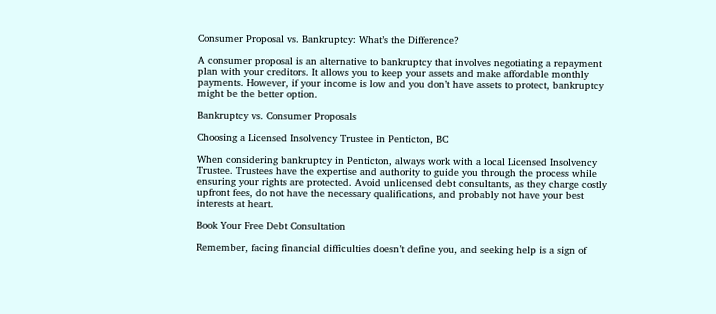Consumer Proposal vs. Bankruptcy: What’s the Difference?

A consumer proposal is an alternative to bankruptcy that involves negotiating a repayment plan with your creditors. It allows you to keep your assets and make affordable monthly payments. However, if your income is low and you don’t have assets to protect, bankruptcy might be the better option.

Bankruptcy vs. Consumer Proposals

Choosing a Licensed Insolvency Trustee in Penticton, BC

When considering bankruptcy in Penticton, always work with a local Licensed Insolvency Trustee. Trustees have the expertise and authority to guide you through the process while ensuring your rights are protected. Avoid unlicensed debt consultants, as they charge costly upfront fees, do not have the necessary qualifications, and probably not have your best interests at heart.

Book Your Free Debt Consultation

Remember, facing financial difficulties doesn’t define you, and seeking help is a sign of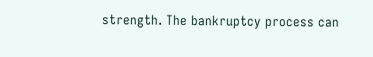strength. The bankruptcy process can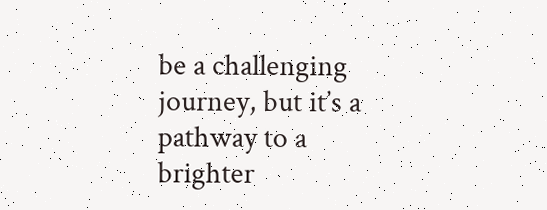be a challenging journey, but it’s a pathway to a brighter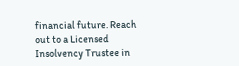financial future. Reach out to a Licensed Insolvency Trustee in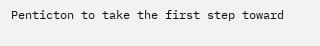Penticton to take the first step toward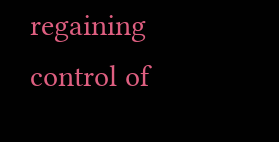regaining control of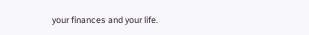your finances and your life.